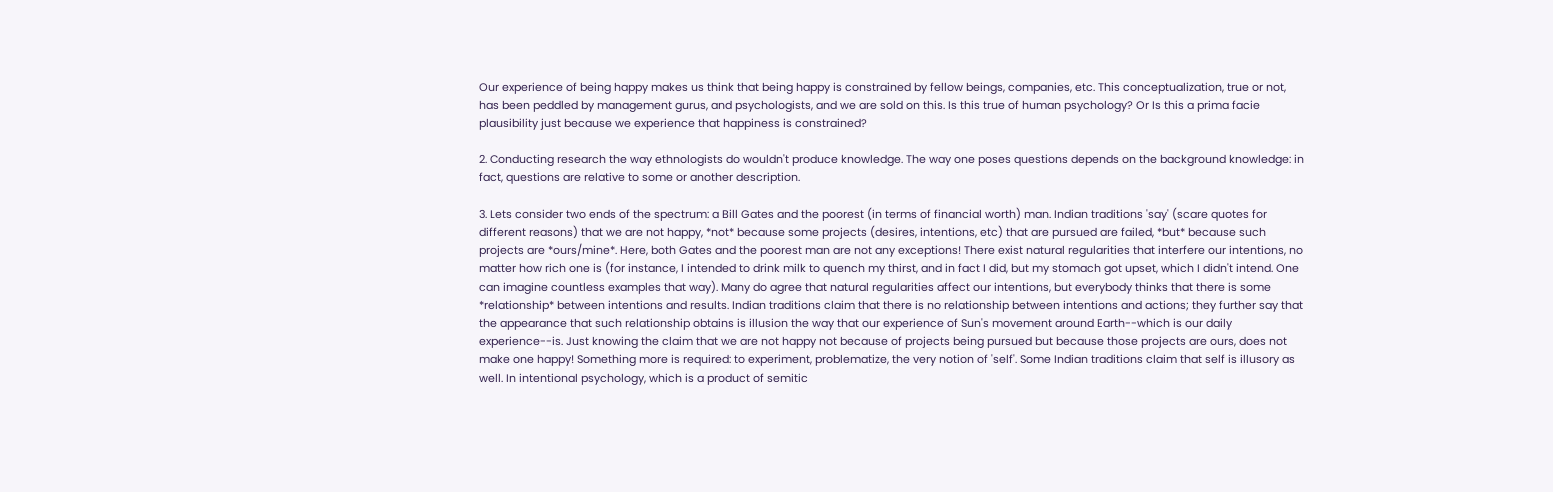Our experience of being happy makes us think that being happy is constrained by fellow beings, companies, etc. This conceptualization, true or not, has been peddled by management gurus, and psychologists, and we are sold on this. Is this true of human psychology? Or Is this a prima facie plausibility just because we experience that happiness is constrained?

2. Conducting research the way ethnologists do wouldn't produce knowledge. The way one poses questions depends on the background knowledge: in fact, questions are relative to some or another description.

3. Lets consider two ends of the spectrum: a Bill Gates and the poorest (in terms of financial worth) man. Indian traditions 'say' (scare quotes for different reasons) that we are not happy, *not* because some projects (desires, intentions, etc) that are pursued are failed, *but* because such projects are *ours/mine*. Here, both Gates and the poorest man are not any exceptions! There exist natural regularities that interfere our intentions, no matter how rich one is (for instance, I intended to drink milk to quench my thirst, and in fact I did, but my stomach got upset, which I didn't intend. One can imagine countless examples that way). Many do agree that natural regularities affect our intentions, but everybody thinks that there is some *relationship* between intentions and results. Indian traditions claim that there is no relationship between intentions and actions; they further say that the appearance that such relationship obtains is illusion the way that our experience of Sun's movement around Earth--which is our daily experience--is. Just knowing the claim that we are not happy not because of projects being pursued but because those projects are ours, does not make one happy! Something more is required: to experiment, problematize, the very notion of 'self'. Some Indian traditions claim that self is illusory as well. In intentional psychology, which is a product of semitic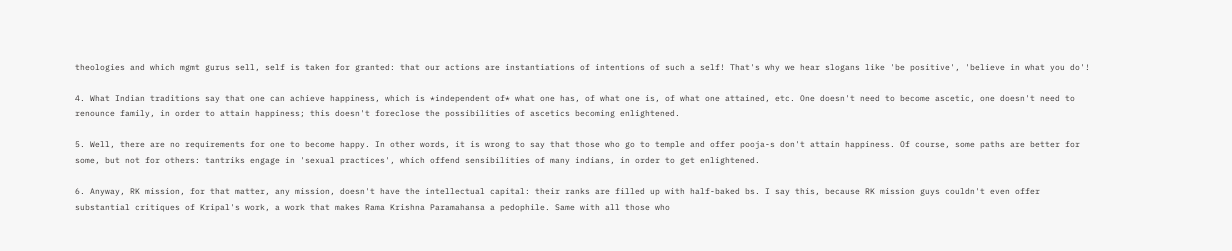theologies and which mgmt gurus sell, self is taken for granted: that our actions are instantiations of intentions of such a self! That's why we hear slogans like 'be positive', 'believe in what you do'!

4. What Indian traditions say that one can achieve happiness, which is *independent of* what one has, of what one is, of what one attained, etc. One doesn't need to become ascetic, one doesn't need to renounce family, in order to attain happiness; this doesn't foreclose the possibilities of ascetics becoming enlightened.

5. Well, there are no requirements for one to become happy. In other words, it is wrong to say that those who go to temple and offer pooja-s don't attain happiness. Of course, some paths are better for some, but not for others: tantriks engage in 'sexual practices', which offend sensibilities of many indians, in order to get enlightened.

6. Anyway, RK mission, for that matter, any mission, doesn't have the intellectual capital: their ranks are filled up with half-baked bs. I say this, because RK mission guys couldn't even offer substantial critiques of Kripal's work, a work that makes Rama Krishna Paramahansa a pedophile. Same with all those who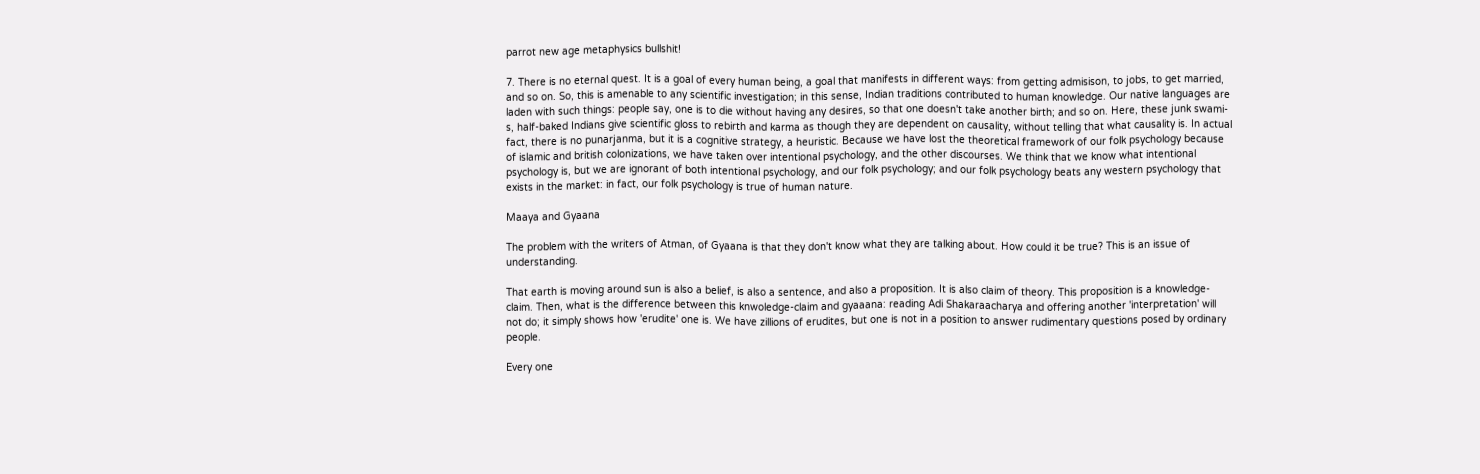parrot new age metaphysics bullshit!

7. There is no eternal quest. It is a goal of every human being, a goal that manifests in different ways: from getting admisison, to jobs, to get married, and so on. So, this is amenable to any scientific investigation; in this sense, Indian traditions contributed to human knowledge. Our native languages are laden with such things: people say, one is to die without having any desires, so that one doesn't take another birth; and so on. Here, these junk swami-s, half-baked Indians give scientific gloss to rebirth and karma as though they are dependent on causality, without telling that what causality is. In actual fact, there is no punarjanma, but it is a cognitive strategy, a heuristic. Because we have lost the theoretical framework of our folk psychology because of islamic and british colonizations, we have taken over intentional psychology, and the other discourses. We think that we know what intentional psychology is, but we are ignorant of both intentional psychology, and our folk psychology; and our folk psychology beats any western psychology that exists in the market: in fact, our folk psychology is true of human nature.

Maaya and Gyaana

The problem with the writers of Atman, of Gyaana is that they don't know what they are talking about. How could it be true? This is an issue of understanding.

That earth is moving around sun is also a belief, is also a sentence, and also a proposition. It is also claim of theory. This proposition is a knowledge-claim. Then, what is the difference between this knwoledge-claim and gyaaana: reading Adi Shakaraacharya and offering another 'interpretation' will not do; it simply shows how 'erudite' one is. We have zillions of erudites, but one is not in a position to answer rudimentary questions posed by ordinary people.

Every one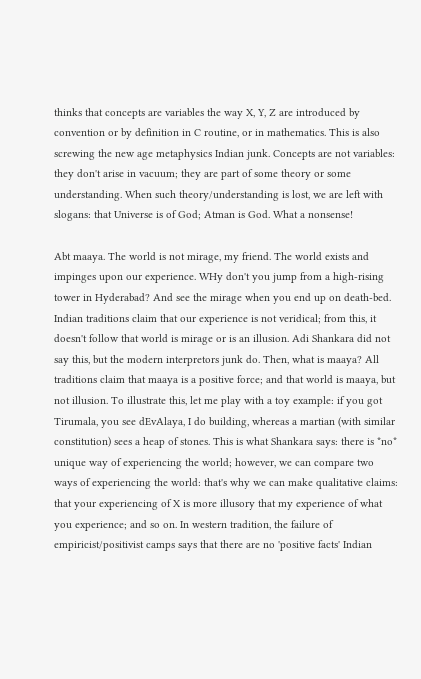thinks that concepts are variables the way X, Y, Z are introduced by convention or by definition in C routine, or in mathematics. This is also screwing the new age metaphysics Indian junk. Concepts are not variables: they don't arise in vacuum; they are part of some theory or some understanding. When such theory/understanding is lost, we are left with slogans: that Universe is of God; Atman is God. What a nonsense!

Abt maaya. The world is not mirage, my friend. The world exists and impinges upon our experience. WHy don't you jump from a high-rising tower in Hyderabad? And see the mirage when you end up on death-bed. Indian traditions claim that our experience is not veridical; from this, it doesn't follow that world is mirage or is an illusion. Adi Shankara did not say this, but the modern interpretors junk do. Then, what is maaya? All traditions claim that maaya is a positive force; and that world is maaya, but not illusion. To illustrate this, let me play with a toy example: if you got Tirumala, you see dEvAlaya, I do building, whereas a martian (with similar constitution) sees a heap of stones. This is what Shankara says: there is *no* unique way of experiencing the world; however, we can compare two ways of experiencing the world: that's why we can make qualitative claims: that your experiencing of X is more illusory that my experience of what you experience; and so on. In western tradition, the failure of empiricist/positivist camps says that there are no 'positive facts' Indian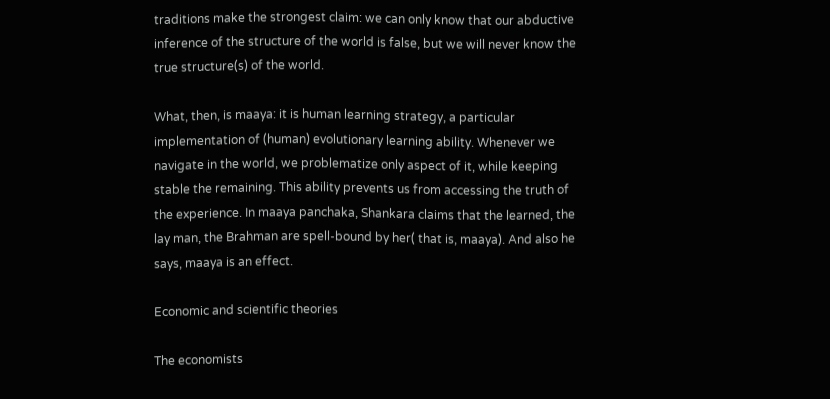traditions make the strongest claim: we can only know that our abductive inference of the structure of the world is false, but we will never know the true structure(s) of the world.

What, then, is maaya: it is human learning strategy, a particular implementation of (human) evolutionary learning ability. Whenever we navigate in the world, we problematize only aspect of it, while keeping stable the remaining. This ability prevents us from accessing the truth of the experience. In maaya panchaka, Shankara claims that the learned, the lay man, the Brahman are spell-bound by her( that is, maaya). And also he says, maaya is an effect.

Economic and scientific theories

The economists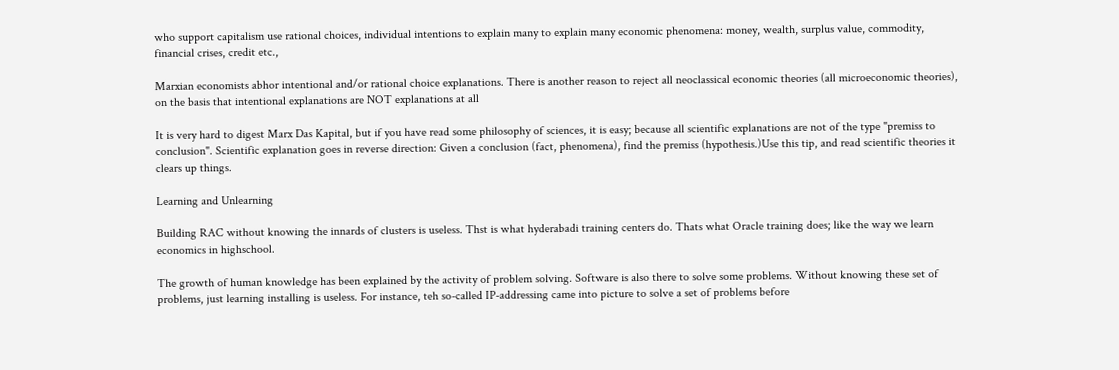who support capitalism use rational choices, individual intentions to explain many to explain many economic phenomena: money, wealth, surplus value, commodity, financial crises, credit etc.,

Marxian economists abhor intentional and/or rational choice explanations. There is another reason to reject all neoclassical economic theories (all microeconomic theories), on the basis that intentional explanations are NOT explanations at all

It is very hard to digest Marx Das Kapital, but if you have read some philosophy of sciences, it is easy; because all scientific explanations are not of the type "premiss to conclusion". Scientific explanation goes in reverse direction: Given a conclusion (fact, phenomena), find the premiss (hypothesis.)Use this tip, and read scientific theories it clears up things.

Learning and Unlearning

Building RAC without knowing the innards of clusters is useless. Thst is what hyderabadi training centers do. Thats what Oracle training does; like the way we learn economics in highschool.

The growth of human knowledge has been explained by the activity of problem solving. Software is also there to solve some problems. Without knowing these set of problems, just learning installing is useless. For instance, teh so-called IP-addressing came into picture to solve a set of problems before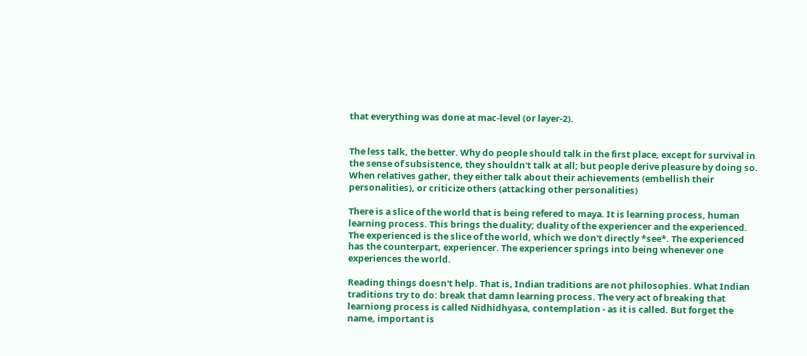that everything was done at mac-level (or layer-2).


The less talk, the better. Why do people should talk in the first place, except for survival in the sense of subsistence, they shouldn't talk at all; but people derive pleasure by doing so. When relatives gather, they either talk about their achievements (embellish their personalities), or criticize others (attacking other personalities)

There is a slice of the world that is being refered to maya. It is learning process, human learning process. This brings the duality; duality of the experiencer and the experienced. The experienced is the slice of the world, which we don't directly *see*. The experienced has the counterpart, experiencer. The experiencer springs into being whenever one experiences the world.

Reading things doesn't help. That is, Indian traditions are not philosophies. What Indian traditions try to do: break that damn learning process. The very act of breaking that learniong process is called Nidhidhyasa, contemplation - as it is called. But forget the name, important is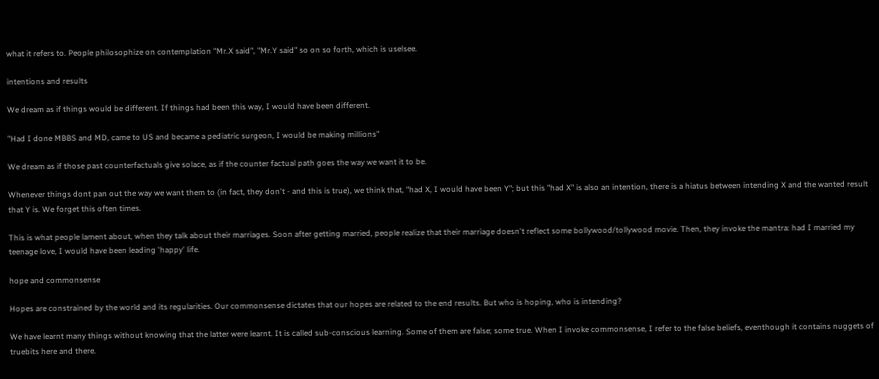what it refers to. People philosophize on contemplation "Mr.X said", "Mr.Y said" so on so forth, which is uselsee.

intentions and results

We dream as if things would be different. If things had been this way, I would have been different.

"Had I done MBBS and MD, came to US and became a pediatric surgeon, I would be making millions"

We dream as if those past counterfactuals give solace, as if the counter factual path goes the way we want it to be.

Whenever things dont pan out the way we want them to (in fact, they don't - and this is true), we think that, "had X, I would have been Y"; but this "had X" is also an intention, there is a hiatus between intending X and the wanted result that Y is. We forget this often times.

This is what people lament about, when they talk about their marriages. Soon after getting married, people realize that their marriage doesn't reflect some bollywood/tollywood movie. Then, they invoke the mantra: had I married my teenage love, I would have been leading 'happy' life.

hope and commonsense

Hopes are constrained by the world and its regularities. Our commonsense dictates that our hopes are related to the end results. But who is hoping, who is intending?

We have learnt many things without knowing that the latter were learnt. It is called sub-conscious learning. Some of them are false; some true. When I invoke commonsense, I refer to the false beliefs, eventhough it contains nuggets of truebits here and there.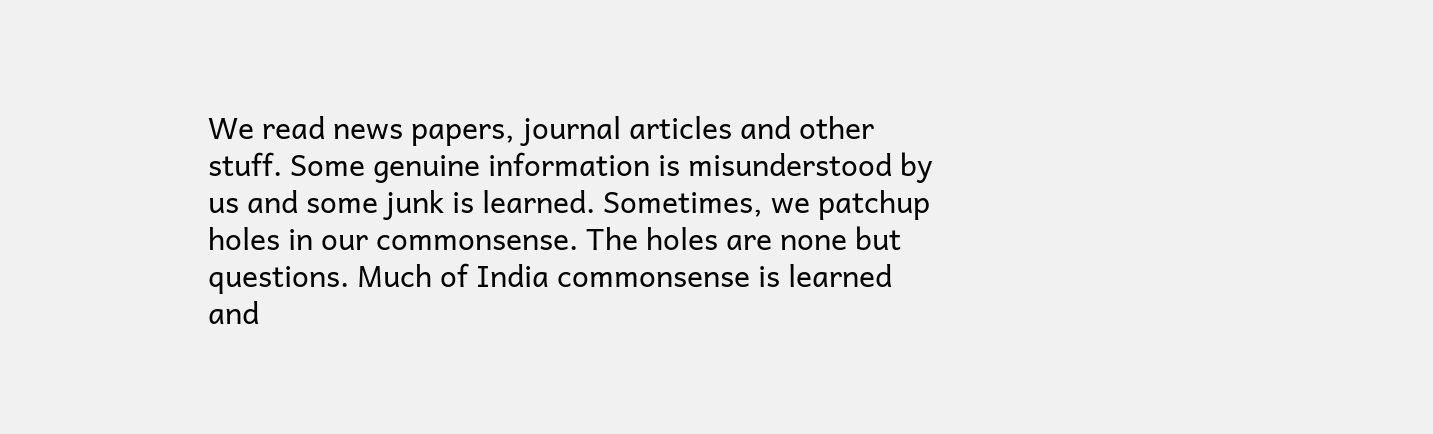We read news papers, journal articles and other stuff. Some genuine information is misunderstood by us and some junk is learned. Sometimes, we patchup holes in our commonsense. The holes are none but questions. Much of India commonsense is learned and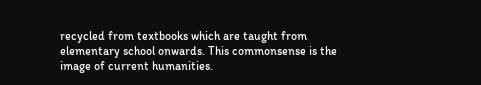recycled from textbooks which are taught from elementary school onwards. This commonsense is the image of current humanities.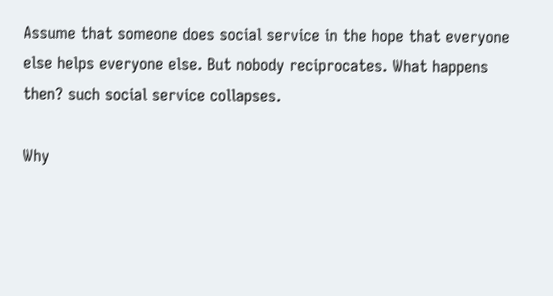Assume that someone does social service in the hope that everyone else helps everyone else. But nobody reciprocates. What happens then? such social service collapses.

Why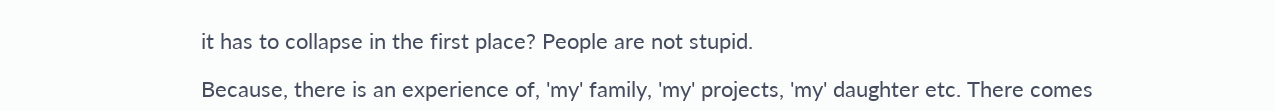it has to collapse in the first place? People are not stupid.

Because, there is an experience of, 'my' family, 'my' projects, 'my' daughter etc. There comes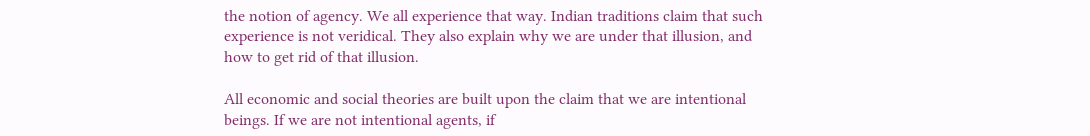the notion of agency. We all experience that way. Indian traditions claim that such experience is not veridical. They also explain why we are under that illusion, and how to get rid of that illusion.

All economic and social theories are built upon the claim that we are intentional beings. If we are not intentional agents, if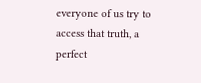everyone of us try to access that truth, a perfect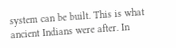system can be built. This is what ancient Indians were after. In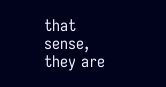that sense, they are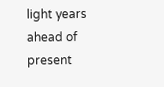light years ahead of present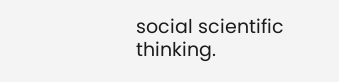social scientific thinking.